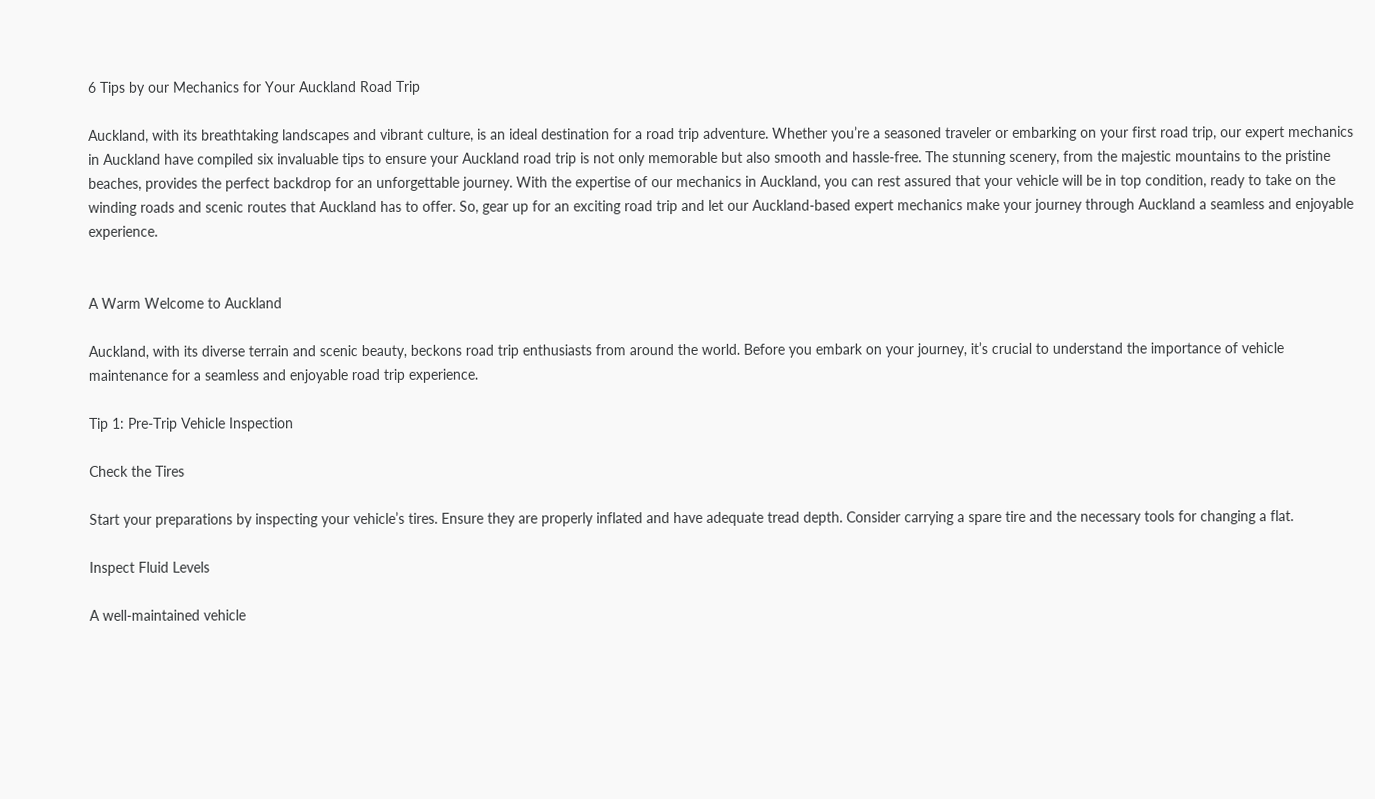6 Tips by our Mechanics for Your Auckland Road Trip

Auckland, with its breathtaking landscapes and vibrant culture, is an ideal destination for a road trip adventure. Whether you’re a seasoned traveler or embarking on your first road trip, our expert mechanics in Auckland have compiled six invaluable tips to ensure your Auckland road trip is not only memorable but also smooth and hassle-free. The stunning scenery, from the majestic mountains to the pristine beaches, provides the perfect backdrop for an unforgettable journey. With the expertise of our mechanics in Auckland, you can rest assured that your vehicle will be in top condition, ready to take on the winding roads and scenic routes that Auckland has to offer. So, gear up for an exciting road trip and let our Auckland-based expert mechanics make your journey through Auckland a seamless and enjoyable experience.


A Warm Welcome to Auckland

Auckland, with its diverse terrain and scenic beauty, beckons road trip enthusiasts from around the world. Before you embark on your journey, it’s crucial to understand the importance of vehicle maintenance for a seamless and enjoyable road trip experience.

Tip 1: Pre-Trip Vehicle Inspection

Check the Tires

Start your preparations by inspecting your vehicle’s tires. Ensure they are properly inflated and have adequate tread depth. Consider carrying a spare tire and the necessary tools for changing a flat.

Inspect Fluid Levels

A well-maintained vehicle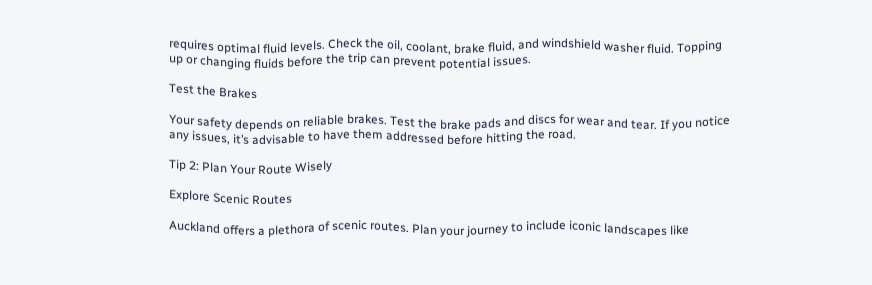requires optimal fluid levels. Check the oil, coolant, brake fluid, and windshield washer fluid. Topping up or changing fluids before the trip can prevent potential issues.

Test the Brakes

Your safety depends on reliable brakes. Test the brake pads and discs for wear and tear. If you notice any issues, it’s advisable to have them addressed before hitting the road.

Tip 2: Plan Your Route Wisely

Explore Scenic Routes

Auckland offers a plethora of scenic routes. Plan your journey to include iconic landscapes like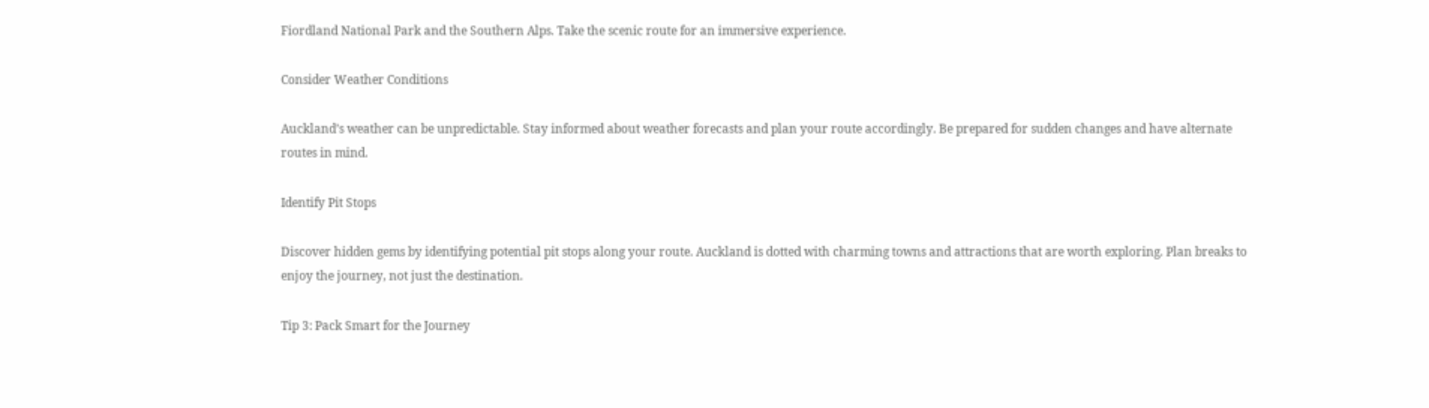Fiordland National Park and the Southern Alps. Take the scenic route for an immersive experience.

Consider Weather Conditions

Auckland’s weather can be unpredictable. Stay informed about weather forecasts and plan your route accordingly. Be prepared for sudden changes and have alternate routes in mind.

Identify Pit Stops

Discover hidden gems by identifying potential pit stops along your route. Auckland is dotted with charming towns and attractions that are worth exploring. Plan breaks to enjoy the journey, not just the destination.

Tip 3: Pack Smart for the Journey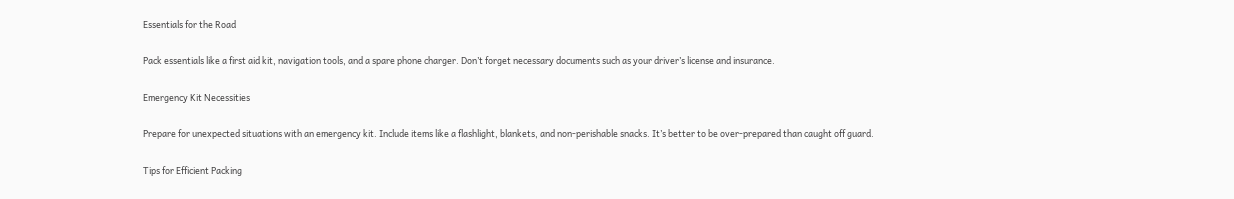Essentials for the Road

Pack essentials like a first aid kit, navigation tools, and a spare phone charger. Don’t forget necessary documents such as your driver’s license and insurance.

Emergency Kit Necessities

Prepare for unexpected situations with an emergency kit. Include items like a flashlight, blankets, and non-perishable snacks. It’s better to be over-prepared than caught off guard.

Tips for Efficient Packing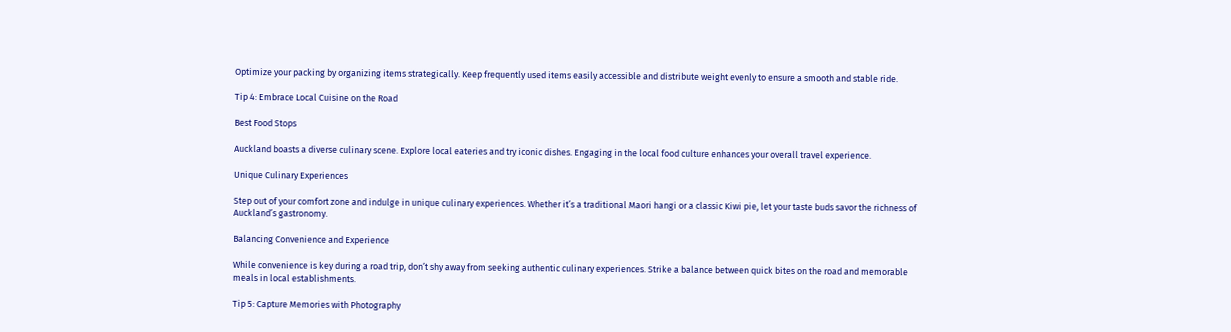Optimize your packing by organizing items strategically. Keep frequently used items easily accessible and distribute weight evenly to ensure a smooth and stable ride.

Tip 4: Embrace Local Cuisine on the Road

Best Food Stops

Auckland boasts a diverse culinary scene. Explore local eateries and try iconic dishes. Engaging in the local food culture enhances your overall travel experience.

Unique Culinary Experiences

Step out of your comfort zone and indulge in unique culinary experiences. Whether it’s a traditional Maori hangi or a classic Kiwi pie, let your taste buds savor the richness of Auckland’s gastronomy.

Balancing Convenience and Experience

While convenience is key during a road trip, don’t shy away from seeking authentic culinary experiences. Strike a balance between quick bites on the road and memorable meals in local establishments.

Tip 5: Capture Memories with Photography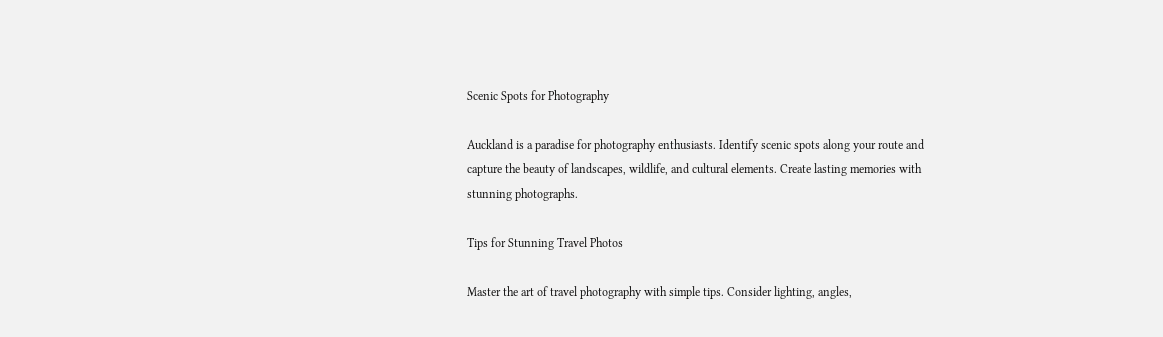Scenic Spots for Photography

Auckland is a paradise for photography enthusiasts. Identify scenic spots along your route and capture the beauty of landscapes, wildlife, and cultural elements. Create lasting memories with stunning photographs.

Tips for Stunning Travel Photos

Master the art of travel photography with simple tips. Consider lighting, angles,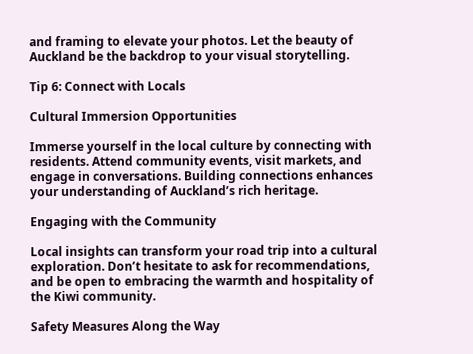and framing to elevate your photos. Let the beauty of Auckland be the backdrop to your visual storytelling.

Tip 6: Connect with Locals

Cultural Immersion Opportunities

Immerse yourself in the local culture by connecting with residents. Attend community events, visit markets, and engage in conversations. Building connections enhances your understanding of Auckland’s rich heritage.

Engaging with the Community

Local insights can transform your road trip into a cultural exploration. Don’t hesitate to ask for recommendations, and be open to embracing the warmth and hospitality of the Kiwi community.

Safety Measures Along the Way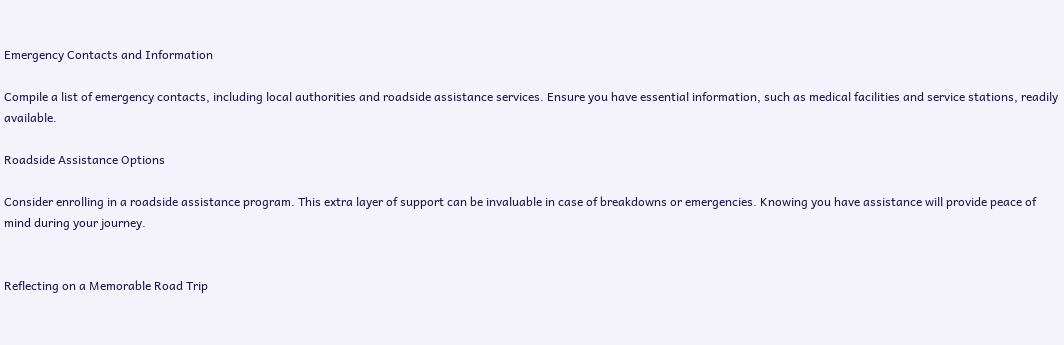Emergency Contacts and Information

Compile a list of emergency contacts, including local authorities and roadside assistance services. Ensure you have essential information, such as medical facilities and service stations, readily available.

Roadside Assistance Options

Consider enrolling in a roadside assistance program. This extra layer of support can be invaluable in case of breakdowns or emergencies. Knowing you have assistance will provide peace of mind during your journey.


Reflecting on a Memorable Road Trip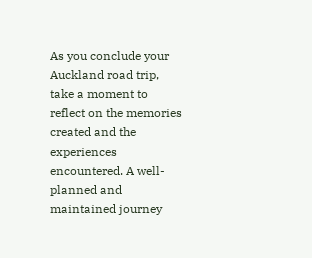As you conclude your Auckland road trip, take a moment to reflect on the memories created and the experiences encountered. A well-planned and maintained journey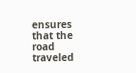ensures that the road traveled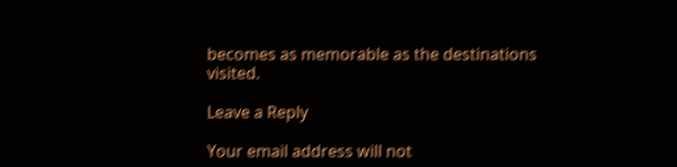becomes as memorable as the destinations visited.

Leave a Reply

Your email address will not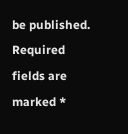be published. Required fields are marked *